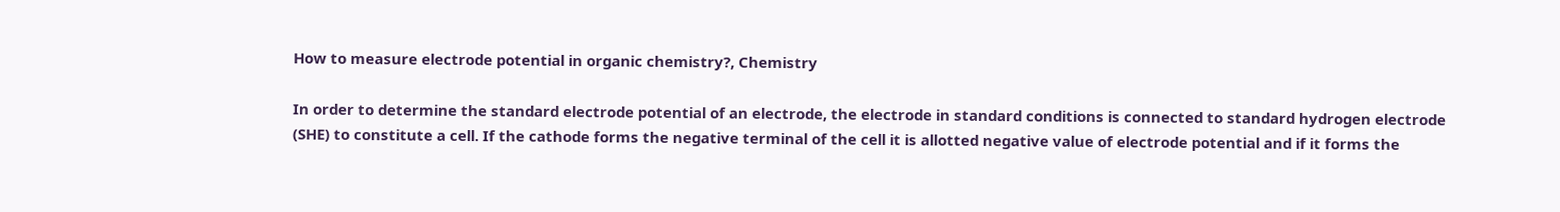How to measure electrode potential in organic chemistry?, Chemistry

In order to determine the standard electrode potential of an electrode, the electrode in standard conditions is connected to standard hydrogen electrode (SHE) to constitute a cell. If the cathode forms the negative terminal of the cell it is allotted negative value of electrode potential and if it forms the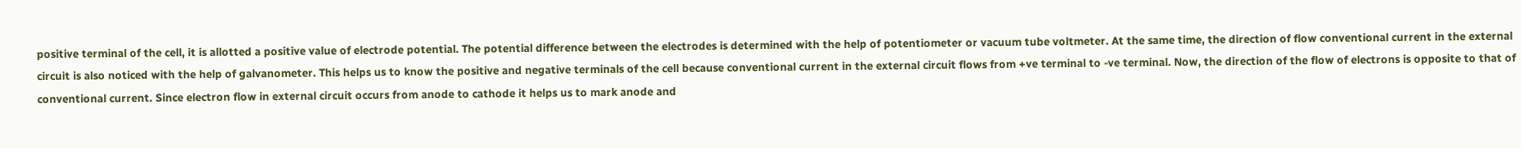positive terminal of the cell, it is allotted a positive value of electrode potential. The potential difference between the electrodes is determined with the help of potentiometer or vacuum tube voltmeter. At the same time, the direction of flow conventional current in the external circuit is also noticed with the help of galvanometer. This helps us to know the positive and negative terminals of the cell because conventional current in the external circuit flows from +ve terminal to -ve terminal. Now, the direction of the flow of electrons is opposite to that of conventional current. Since electron flow in external circuit occurs from anode to cathode it helps us to mark anode and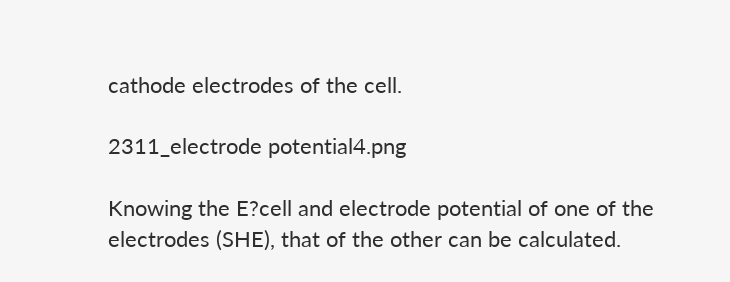cathode electrodes of the cell.

2311_electrode potential4.png

Knowing the E?cell and electrode potential of one of the electrodes (SHE), that of the other can be calculated.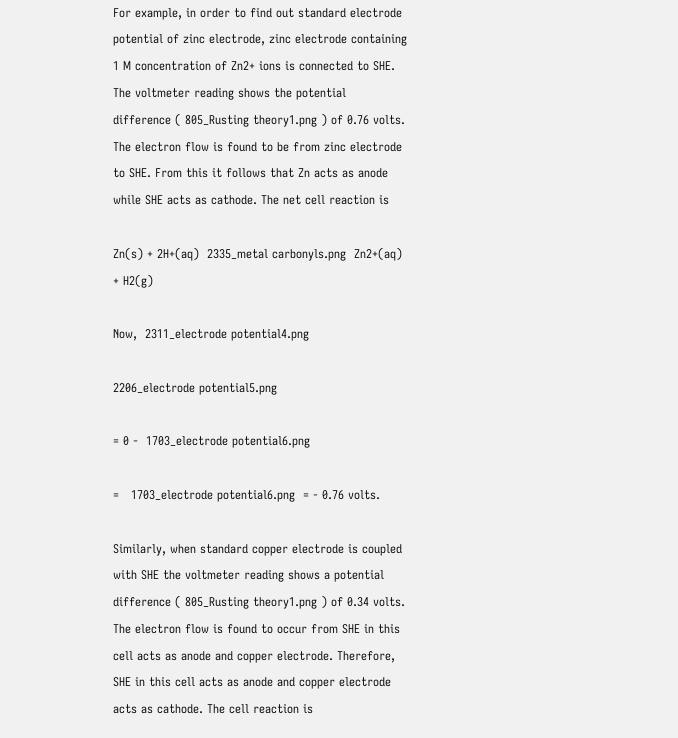For example, in order to find out standard electrode potential of zinc electrode, zinc electrode containing 1 M concentration of Zn2+ ions is connected to SHE. The voltmeter reading shows the potential difference ( 805_Rusting theory1.png ) of 0.76 volts. The electron flow is found to be from zinc electrode to SHE. From this it follows that Zn acts as anode while SHE acts as cathode. The net cell reaction is

Zn(s) + 2H+(aq)  2335_metal carbonyls.png  Zn2+(aq) + H2(g)

Now,  2311_electrode potential4.png

2206_electrode potential5.png

= 0 -  1703_electrode potential6.png

=   1703_electrode potential6.png  = - 0.76 volts.

Similarly, when standard copper electrode is coupled with SHE the voltmeter reading shows a potential difference ( 805_Rusting theory1.png ) of 0.34 volts. The electron flow is found to occur from SHE in this cell acts as anode and copper electrode. Therefore, SHE in this cell acts as anode and copper electrode acts as cathode. The cell reaction is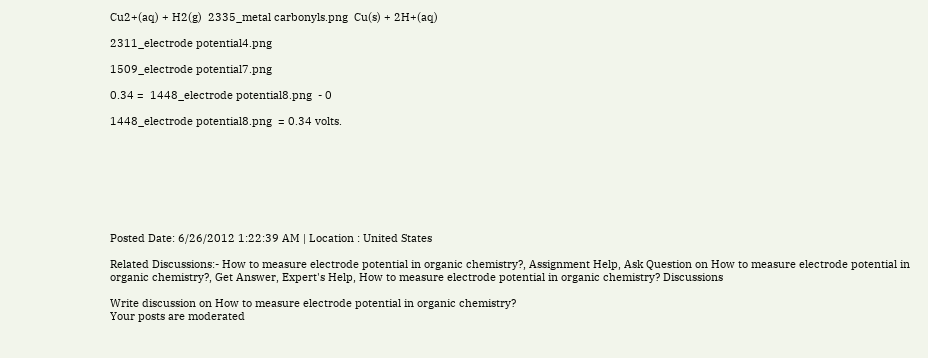Cu2+(aq) + H2(g)  2335_metal carbonyls.png  Cu(s) + 2H+(aq)

2311_electrode potential4.png

1509_electrode potential7.png

0.34 =  1448_electrode potential8.png  - 0

1448_electrode potential8.png  = 0.34 volts.








Posted Date: 6/26/2012 1:22:39 AM | Location : United States

Related Discussions:- How to measure electrode potential in organic chemistry?, Assignment Help, Ask Question on How to measure electrode potential in organic chemistry?, Get Answer, Expert's Help, How to measure electrode potential in organic chemistry? Discussions

Write discussion on How to measure electrode potential in organic chemistry?
Your posts are moderated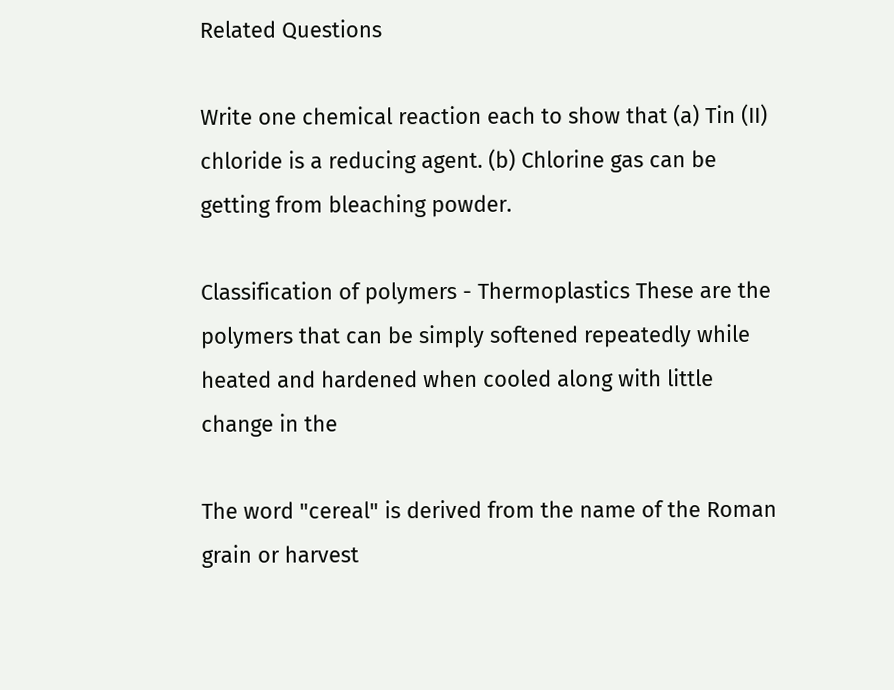Related Questions

Write one chemical reaction each to show that (a) Tin (II) chloride is a reducing agent. (b) Chlorine gas can be getting from bleaching powder.

Classification of polymers - Thermoplastics These are the polymers that can be simply softened repeatedly while heated and hardened when cooled along with little change in the

The word "cereal" is derived from the name of the Roman grain or harvest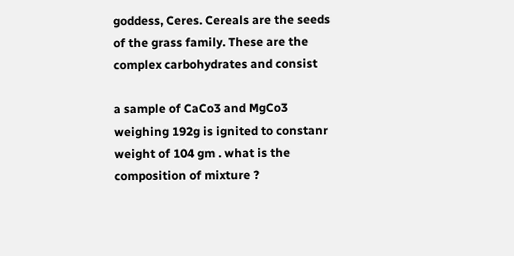goddess, Ceres. Cereals are the seeds of the grass family. These are the complex carbohydrates and consist

a sample of CaCo3 and MgCo3 weighing 192g is ignited to constanr weight of 104 gm . what is the composition of mixture ?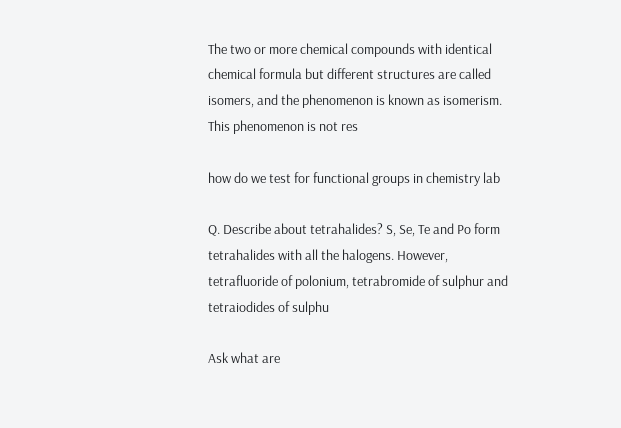The two or more chemical compounds with identical chemical formula but different structures are called isomers, and the phenomenon is known as isomerism. This phenomenon is not res

how do we test for functional groups in chemistry lab

Q. Describe about tetrahalides? S, Se, Te and Po form tetrahalides with all the halogens. However, tetrafluoride of polonium, tetrabromide of sulphur and tetraiodides of sulphu

Ask what are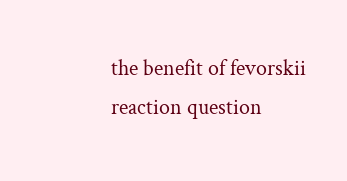the benefit of fevorskii reaction question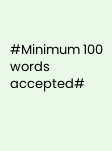#Minimum 100 words accepted#